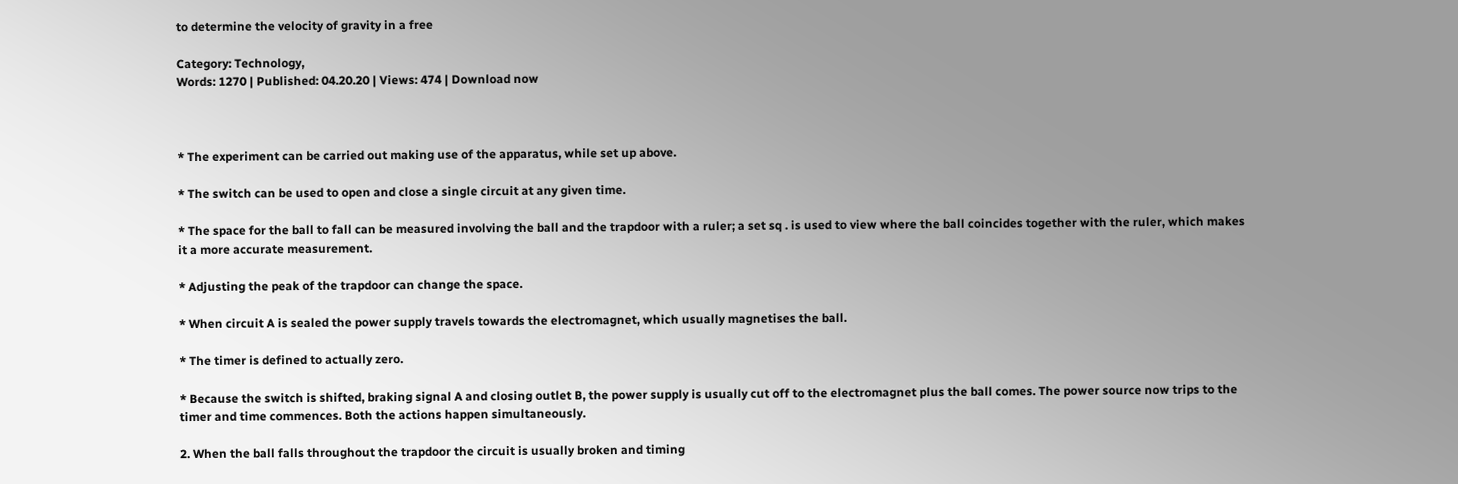to determine the velocity of gravity in a free

Category: Technology,
Words: 1270 | Published: 04.20.20 | Views: 474 | Download now



* The experiment can be carried out making use of the apparatus, while set up above.

* The switch can be used to open and close a single circuit at any given time.

* The space for the ball to fall can be measured involving the ball and the trapdoor with a ruler; a set sq . is used to view where the ball coincides together with the ruler, which makes it a more accurate measurement.

* Adjusting the peak of the trapdoor can change the space.

* When circuit A is sealed the power supply travels towards the electromagnet, which usually magnetises the ball.

* The timer is defined to actually zero.

* Because the switch is shifted, braking signal A and closing outlet B, the power supply is usually cut off to the electromagnet plus the ball comes. The power source now trips to the timer and time commences. Both the actions happen simultaneously.

2. When the ball falls throughout the trapdoor the circuit is usually broken and timing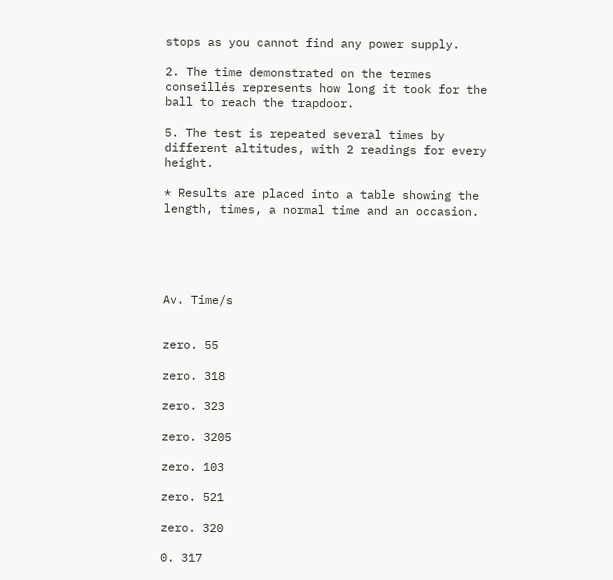stops as you cannot find any power supply.

2. The time demonstrated on the termes conseillés represents how long it took for the ball to reach the trapdoor.

5. The test is repeated several times by different altitudes, with 2 readings for every height.

* Results are placed into a table showing the length, times, a normal time and an occasion.





Av. Time/s


zero. 55

zero. 318

zero. 323

zero. 3205

zero. 103

zero. 521

zero. 320

0. 317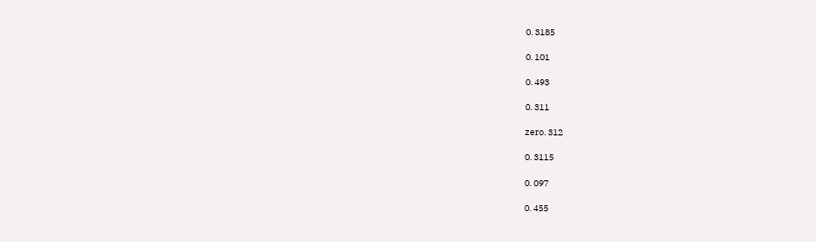0. 3185

0. 101

0. 493

0. 311

zero. 312

0. 3115

0. 097

0. 455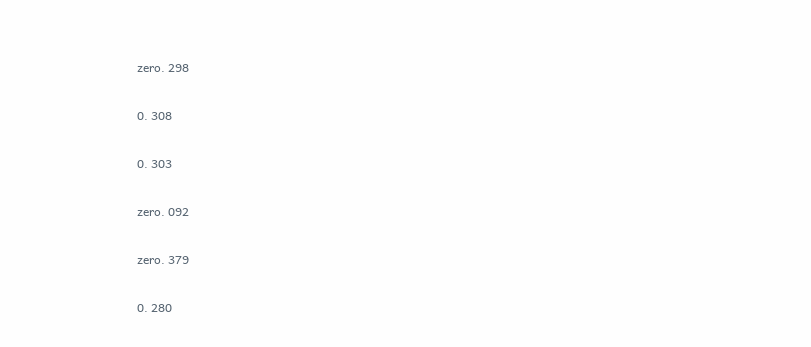zero. 298

0. 308

0. 303

zero. 092

zero. 379

0. 280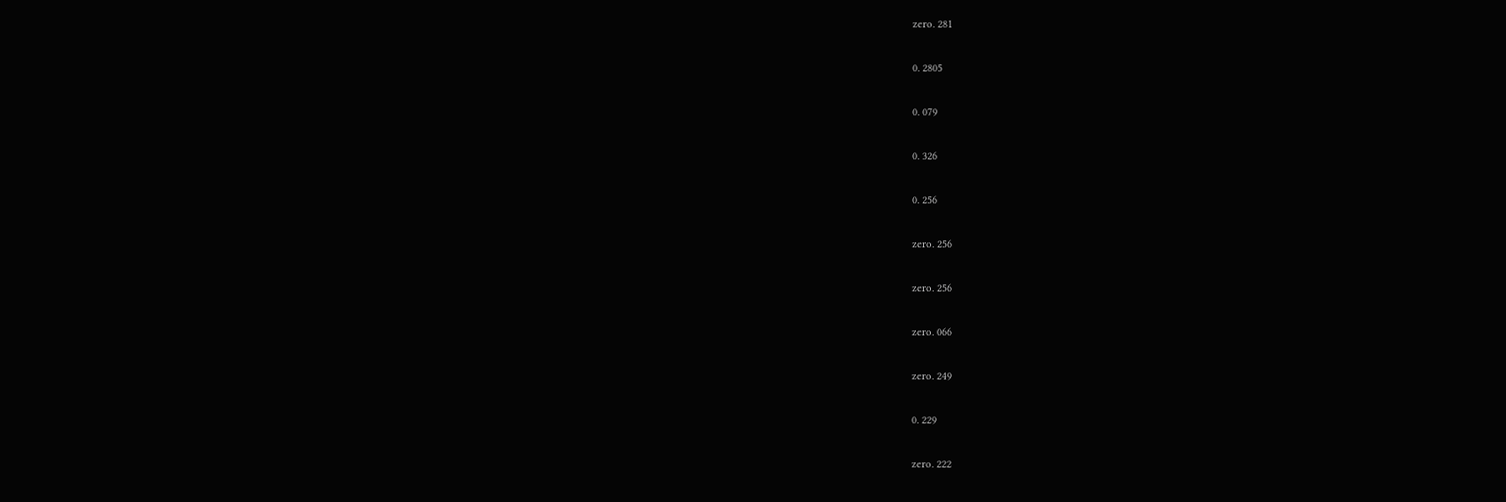zero. 281

0. 2805

0. 079

0. 326

0. 256

zero. 256

zero. 256

zero. 066

zero. 249

0. 229

zero. 222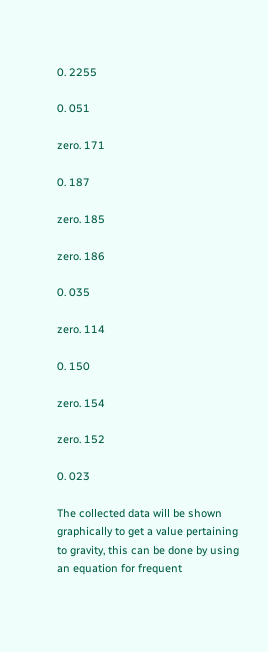0. 2255

0. 051

zero. 171

0. 187

zero. 185

zero. 186

0. 035

zero. 114

0. 150

zero. 154

zero. 152

0. 023

The collected data will be shown graphically to get a value pertaining to gravity, this can be done by using an equation for frequent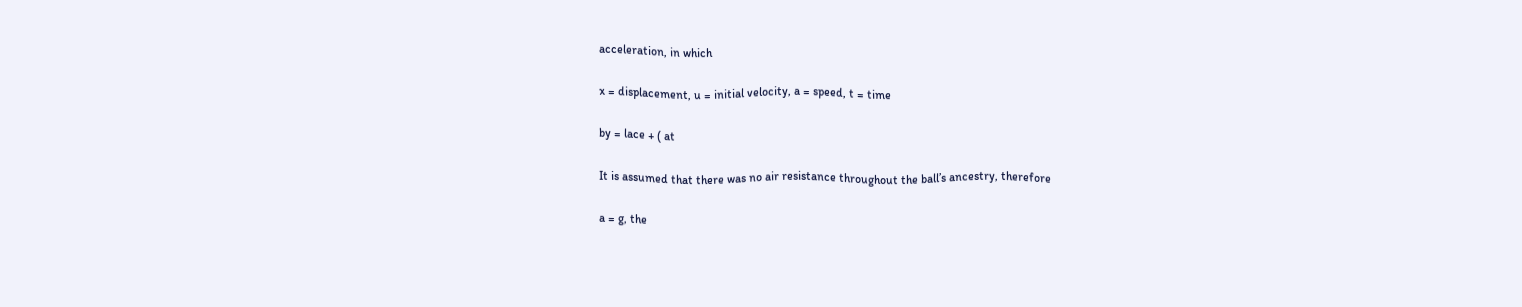acceleration, in which

x = displacement, u = initial velocity, a = speed, t = time

by = lace + ( at

It is assumed that there was no air resistance throughout the ball’s ancestry, therefore

a = g, the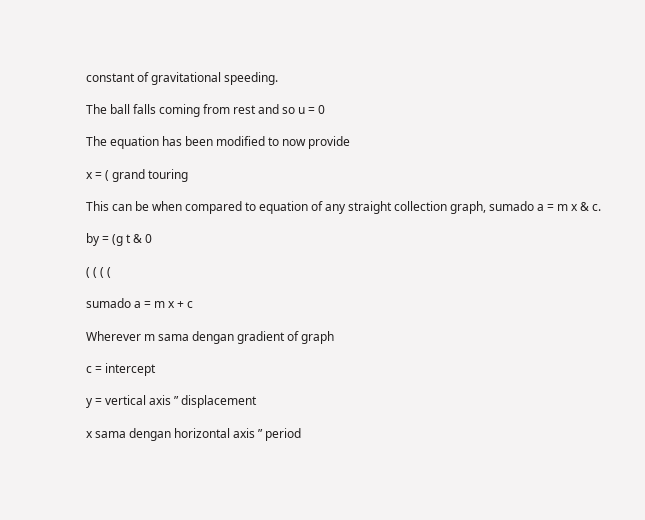constant of gravitational speeding.

The ball falls coming from rest and so u = 0

The equation has been modified to now provide

x = ( grand touring

This can be when compared to equation of any straight collection graph, sumado a = m x & c.

by = (g t & 0

( ( ( (

sumado a = m x + c

Wherever m sama dengan gradient of graph

c = intercept

y = vertical axis ” displacement

x sama dengan horizontal axis ” period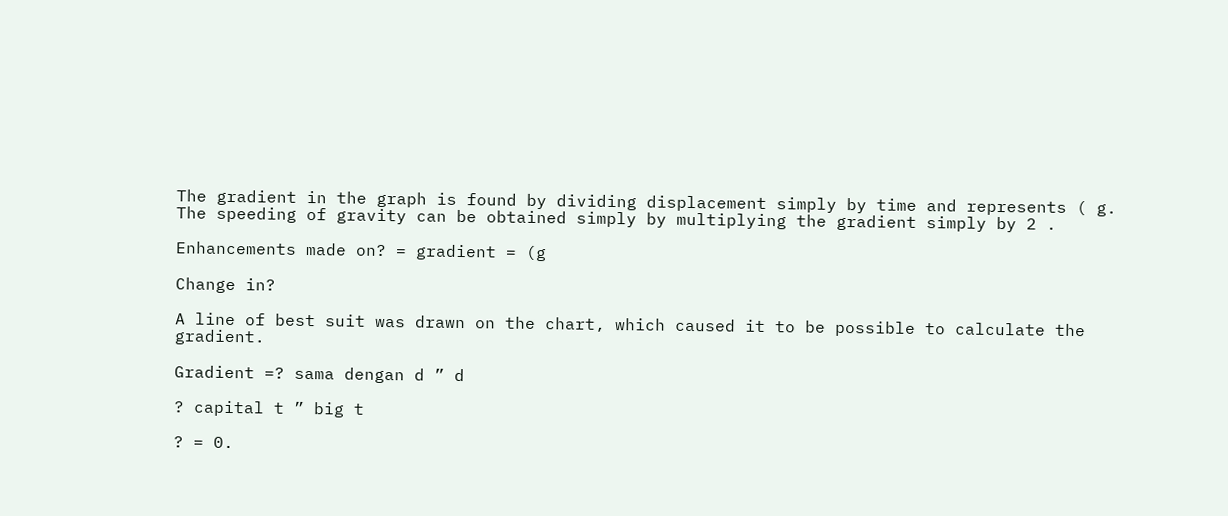The gradient in the graph is found by dividing displacement simply by time and represents ( g. The speeding of gravity can be obtained simply by multiplying the gradient simply by 2 .

Enhancements made on? = gradient = (g

Change in?

A line of best suit was drawn on the chart, which caused it to be possible to calculate the gradient.

Gradient =? sama dengan d ” d

? capital t ” big t

? = 0.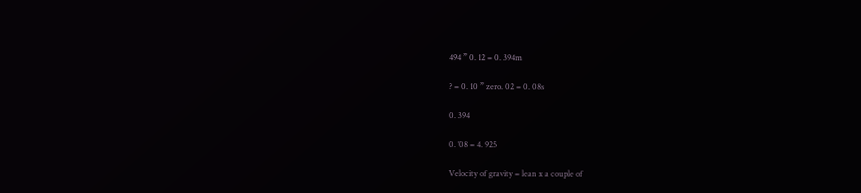494 ” 0. 12 = 0. 394m

? = 0. 10 ” zero. 02 = 0. 08s

0. 394

0. ’08 = 4. 925

Velocity of gravity = lean x a couple of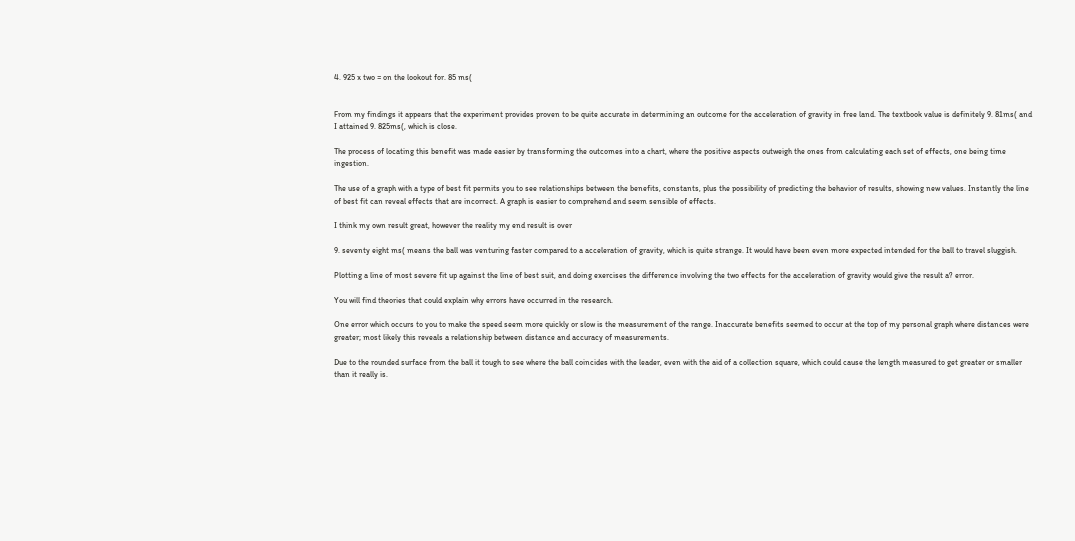4. 925 x two = on the lookout for. 85 ms(


From my findings it appears that the experiment provides proven to be quite accurate in determining an outcome for the acceleration of gravity in free land. The textbook value is definitely 9. 81ms( and I attained 9. 825ms(, which is close.

The process of locating this benefit was made easier by transforming the outcomes into a chart, where the positive aspects outweigh the ones from calculating each set of effects, one being time ingestion.

The use of a graph with a type of best fit permits you to see relationships between the benefits, constants, plus the possibility of predicting the behavior of results, showing new values. Instantly the line of best fit can reveal effects that are incorrect. A graph is easier to comprehend and seem sensible of effects.

I think my own result great, however the reality my end result is over

9. seventy eight ms( means the ball was venturing faster compared to a acceleration of gravity, which is quite strange. It would have been even more expected intended for the ball to travel sluggish.

Plotting a line of most severe fit up against the line of best suit, and doing exercises the difference involving the two effects for the acceleration of gravity would give the result a? error.

You will find theories that could explain why errors have occurred in the research.

One error which occurs to you to make the speed seem more quickly or slow is the measurement of the range. Inaccurate benefits seemed to occur at the top of my personal graph where distances were greater; most likely this reveals a relationship between distance and accuracy of measurements.

Due to the rounded surface from the ball it tough to see where the ball coincides with the leader, even with the aid of a collection square, which could cause the length measured to get greater or smaller than it really is.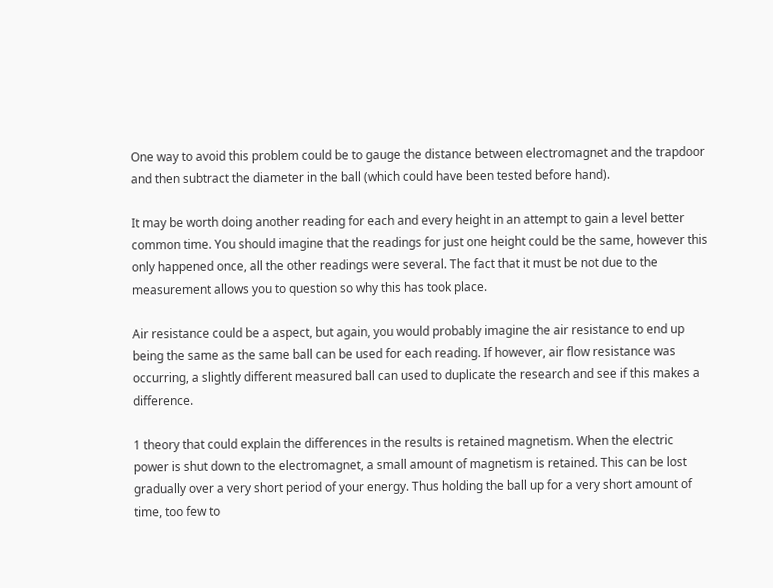One way to avoid this problem could be to gauge the distance between electromagnet and the trapdoor and then subtract the diameter in the ball (which could have been tested before hand).

It may be worth doing another reading for each and every height in an attempt to gain a level better common time. You should imagine that the readings for just one height could be the same, however this only happened once, all the other readings were several. The fact that it must be not due to the measurement allows you to question so why this has took place.

Air resistance could be a aspect, but again, you would probably imagine the air resistance to end up being the same as the same ball can be used for each reading. If however, air flow resistance was occurring, a slightly different measured ball can used to duplicate the research and see if this makes a difference.

1 theory that could explain the differences in the results is retained magnetism. When the electric power is shut down to the electromagnet, a small amount of magnetism is retained. This can be lost gradually over a very short period of your energy. Thus holding the ball up for a very short amount of time, too few to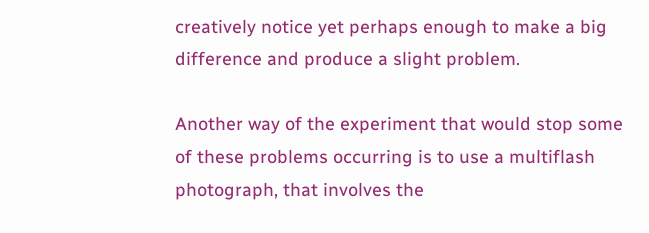creatively notice yet perhaps enough to make a big difference and produce a slight problem.

Another way of the experiment that would stop some of these problems occurring is to use a multiflash photograph, that involves the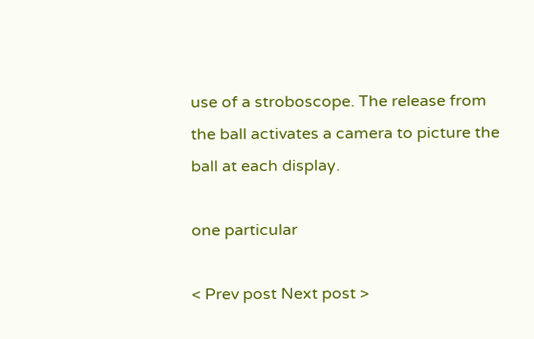use of a stroboscope. The release from the ball activates a camera to picture the ball at each display.

one particular

< Prev post Next post >